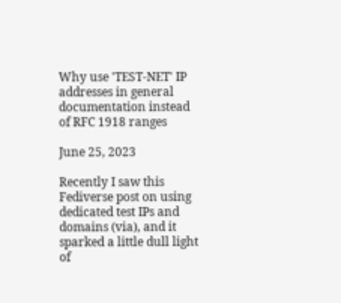Why use 'TEST-NET' IP addresses in general documentation instead of RFC 1918 ranges

June 25, 2023

Recently I saw this Fediverse post on using dedicated test IPs and domains (via), and it sparked a little dull light of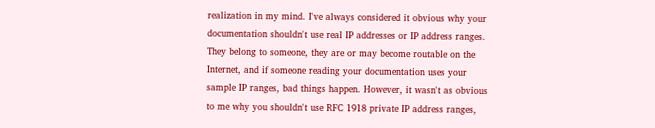realization in my mind. I've always considered it obvious why your documentation shouldn't use real IP addresses or IP address ranges. They belong to someone, they are or may become routable on the Internet, and if someone reading your documentation uses your sample IP ranges, bad things happen. However, it wasn't as obvious to me why you shouldn't use RFC 1918 private IP address ranges,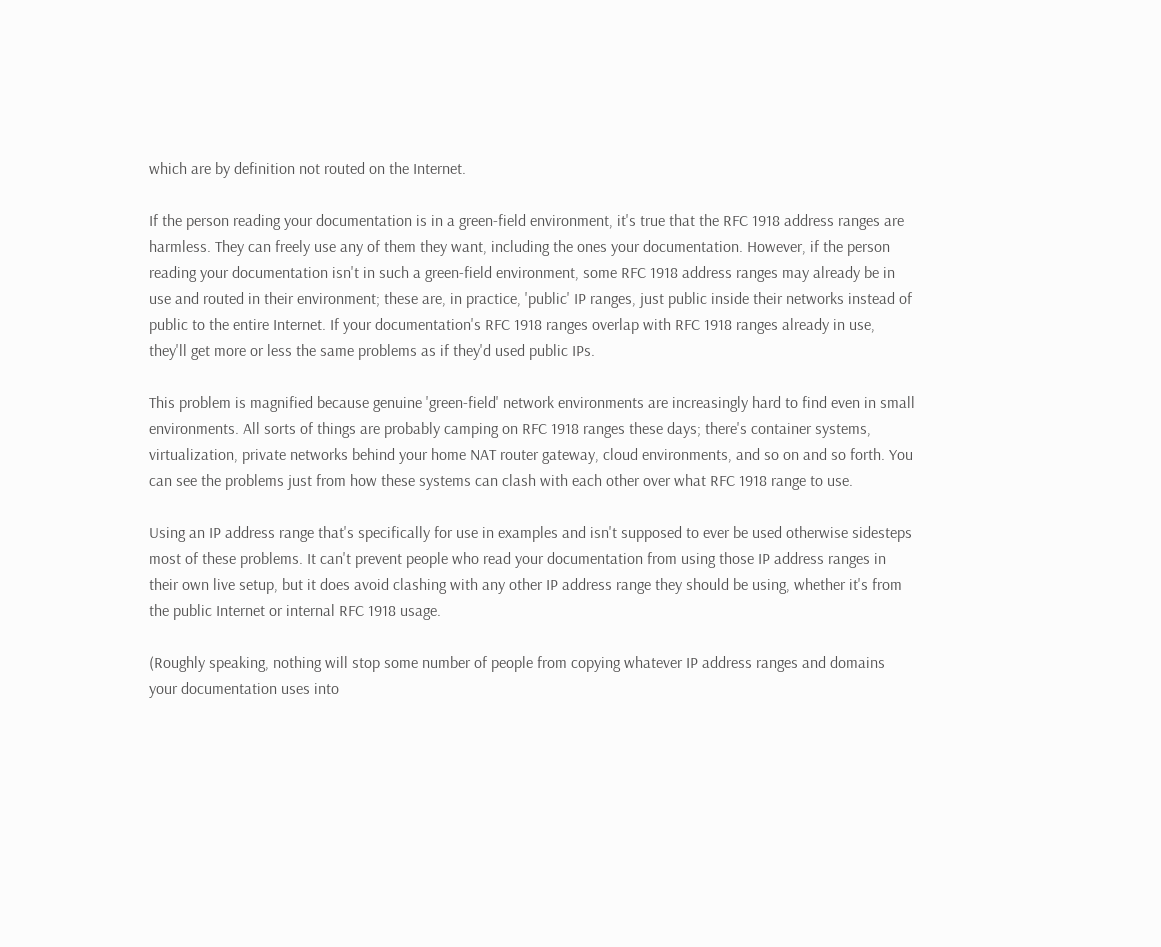which are by definition not routed on the Internet.

If the person reading your documentation is in a green-field environment, it's true that the RFC 1918 address ranges are harmless. They can freely use any of them they want, including the ones your documentation. However, if the person reading your documentation isn't in such a green-field environment, some RFC 1918 address ranges may already be in use and routed in their environment; these are, in practice, 'public' IP ranges, just public inside their networks instead of public to the entire Internet. If your documentation's RFC 1918 ranges overlap with RFC 1918 ranges already in use, they'll get more or less the same problems as if they'd used public IPs.

This problem is magnified because genuine 'green-field' network environments are increasingly hard to find even in small environments. All sorts of things are probably camping on RFC 1918 ranges these days; there's container systems, virtualization, private networks behind your home NAT router gateway, cloud environments, and so on and so forth. You can see the problems just from how these systems can clash with each other over what RFC 1918 range to use.

Using an IP address range that's specifically for use in examples and isn't supposed to ever be used otherwise sidesteps most of these problems. It can't prevent people who read your documentation from using those IP address ranges in their own live setup, but it does avoid clashing with any other IP address range they should be using, whether it's from the public Internet or internal RFC 1918 usage.

(Roughly speaking, nothing will stop some number of people from copying whatever IP address ranges and domains your documentation uses into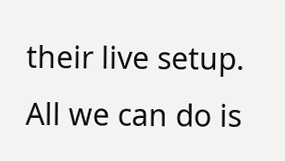their live setup. All we can do is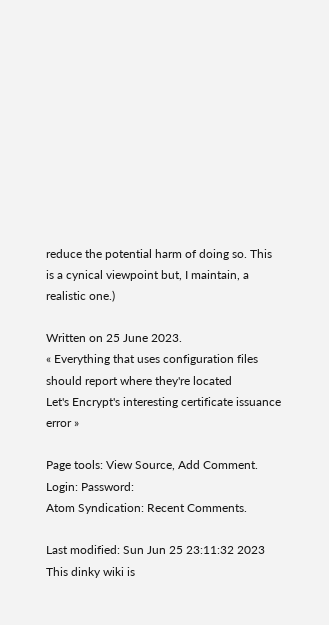reduce the potential harm of doing so. This is a cynical viewpoint but, I maintain, a realistic one.)

Written on 25 June 2023.
« Everything that uses configuration files should report where they're located
Let's Encrypt's interesting certificate issuance error »

Page tools: View Source, Add Comment.
Login: Password:
Atom Syndication: Recent Comments.

Last modified: Sun Jun 25 23:11:32 2023
This dinky wiki is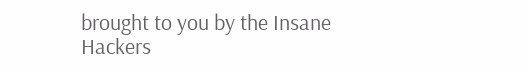brought to you by the Insane Hackers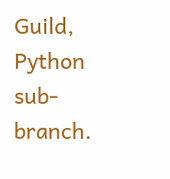Guild, Python sub-branch.